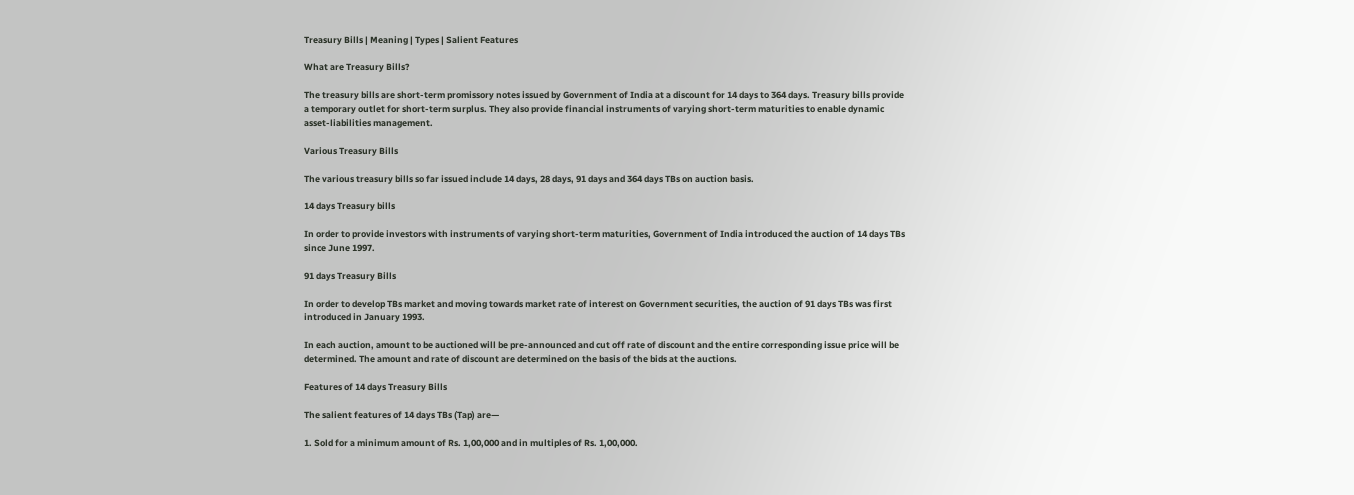Treasury Bills | Meaning | Types | Salient Features

What are Treasury Bills?

The treasury bills are short-term promissory notes issued by Government of India at a discount for 14 days to 364 days. Treasury bills provide a temporary outlet for short-term surplus. They also provide financial instruments of varying short-term maturities to enable dynamic asset-liabilities management.

Various Treasury Bills

The various treasury bills so far issued include 14 days, 28 days, 91 days and 364 days TBs on auction basis.

14 days Treasury bills

In order to provide investors with instruments of varying short-term maturities, Government of India introduced the auction of 14 days TBs since June 1997.

91 days Treasury Bills

In order to develop TBs market and moving towards market rate of interest on Government securities, the auction of 91 days TBs was first introduced in January 1993.

In each auction, amount to be auctioned will be pre-announced and cut off rate of discount and the entire corresponding issue price will be determined. The amount and rate of discount are determined on the basis of the bids at the auctions.

Features of 14 days Treasury Bills

The salient features of 14 days TBs (Tap) are—

1. Sold for a minimum amount of Rs. 1,00,000 and in multiples of Rs. 1,00,000.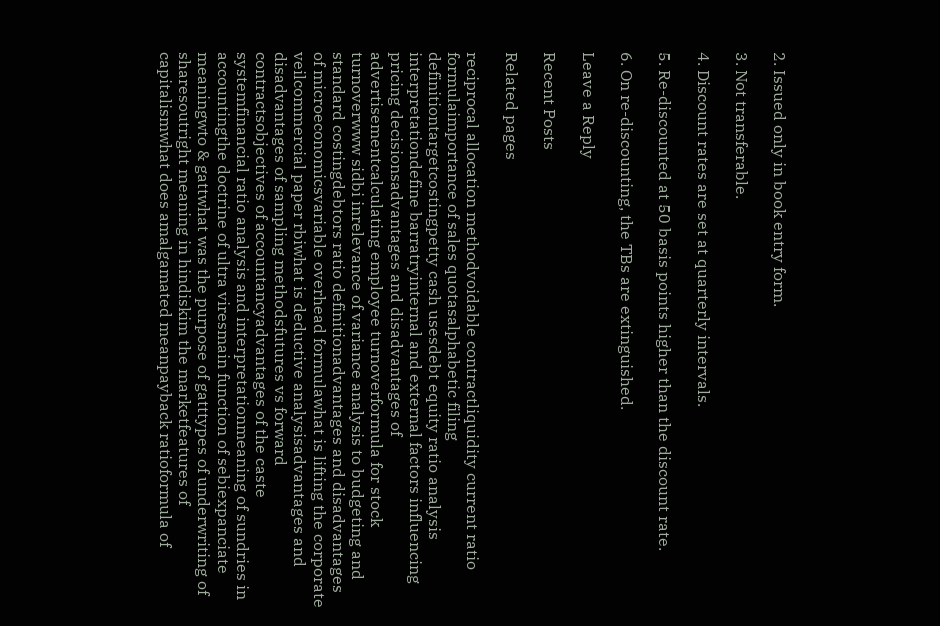2. Issued only in book entry form.

3. Not transferable.

4. Discount rates are set at quarterly intervals.

5. Re-discounted at 50 basis points higher than the discount rate.

6. On re-discounting, the TBs are extinguished.

Leave a Reply

Recent Posts

Related pages

reciprocal allocation methodvoidable contractliquidity current ratio formulaimportance of sales quotasalphabetic filing definitiontargetcostingpetty cash usesdebt equity ratio analysis interpretationdefine barratryinternal and external factors influencing pricing decisionsadvantages and disadvantages of advertisementcalculating employee turnoverformula for stock turnoverwww sidbi inrelevance of variance analysis to budgeting and standard costingdebtors ratio definitionadvantages and disadvantages of microeconomicsvariable overhead formulawhat is lifting the corporate veilcommercial paper rbiwhat is deductive analysisadvantages and disadvantages of sampling methodsfutures vs forward contractsobjectives of accountancyadvantages of the caste systemfinancial ratio analysis and interpretationmeaning of sundries in accountingthe doctrine of ultra viresmain function of sebiexpanciate meaningwto & gattwhat was the purpose of gatttypes of underwriting of sharesoutright meaning in hindiskim the marketfeatures of capitalismwhat does amalgamated meanpayback ratioformula of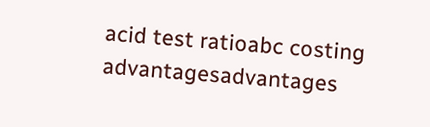acid test ratioabc costing advantagesadvantages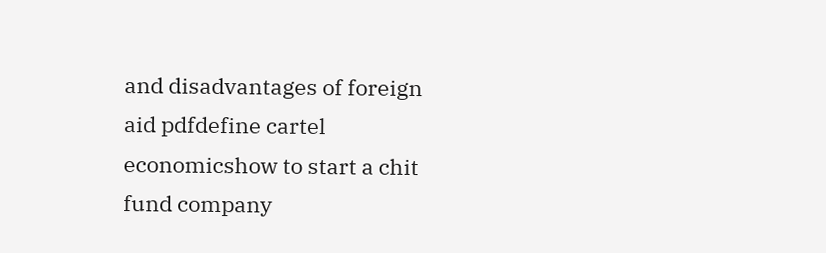and disadvantages of foreign aid pdfdefine cartel economicshow to start a chit fund company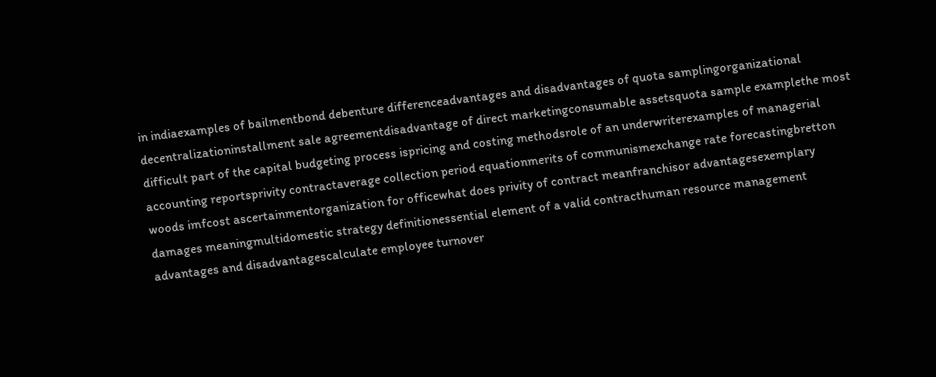in indiaexamples of bailmentbond debenture differenceadvantages and disadvantages of quota samplingorganizational decentralizationinstallment sale agreementdisadvantage of direct marketingconsumable assetsquota sample examplethe most difficult part of the capital budgeting process ispricing and costing methodsrole of an underwriterexamples of managerial accounting reportsprivity contractaverage collection period equationmerits of communismexchange rate forecastingbretton woods imfcost ascertainmentorganization for officewhat does privity of contract meanfranchisor advantagesexemplary damages meaningmultidomestic strategy definitionessential element of a valid contracthuman resource management advantages and disadvantagescalculate employee turnover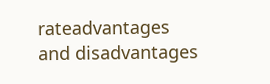rateadvantages and disadvantages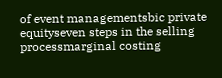of event managementsbic private equityseven steps in the selling processmarginal costing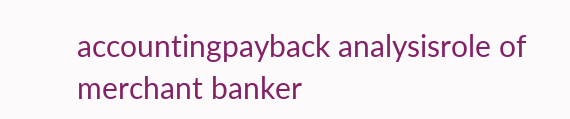accountingpayback analysisrole of merchant banker